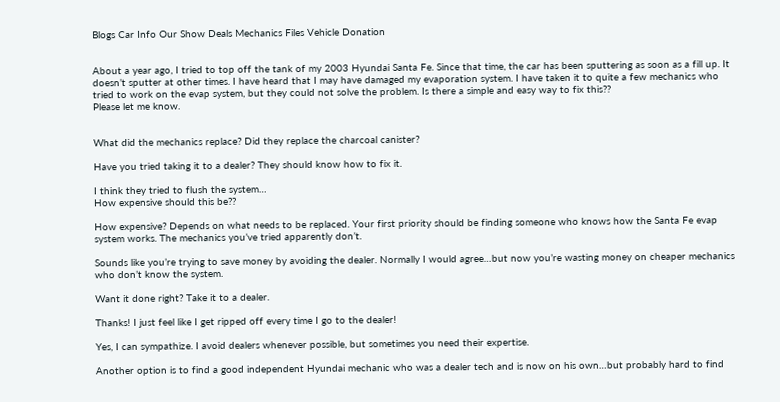Blogs Car Info Our Show Deals Mechanics Files Vehicle Donation


About a year ago, I tried to top off the tank of my 2003 Hyundai Santa Fe. Since that time, the car has been sputtering as soon as a fill up. It doesn’t sputter at other times. I have heard that I may have damaged my evaporation system. I have taken it to quite a few mechanics who tried to work on the evap system, but they could not solve the problem. Is there a simple and easy way to fix this??
Please let me know.


What did the mechanics replace? Did they replace the charcoal canister?

Have you tried taking it to a dealer? They should know how to fix it.

I think they tried to flush the system…
How expensive should this be??

How expensive? Depends on what needs to be replaced. Your first priority should be finding someone who knows how the Santa Fe evap system works. The mechanics you’ve tried apparently don’t.

Sounds like you’re trying to save money by avoiding the dealer. Normally I would agree…but now you’re wasting money on cheaper mechanics who don’t know the system.

Want it done right? Take it to a dealer.

Thanks! I just feel like I get ripped off every time I go to the dealer!

Yes, I can sympathize. I avoid dealers whenever possible, but sometimes you need their expertise.

Another option is to find a good independent Hyundai mechanic who was a dealer tech and is now on his own…but probably hard to find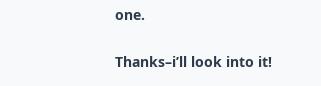one.

Thanks–i’ll look into it!